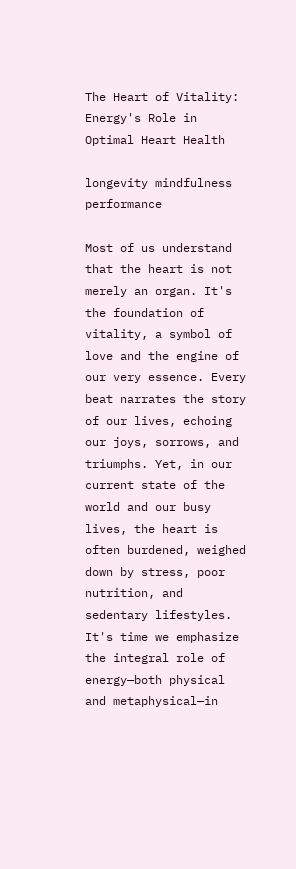The Heart of Vitality: Energy's Role in Optimal Heart Health

longevity mindfulness performance

Most of us understand that the heart is not merely an organ. It's the foundation of vitality, a symbol of love and the engine of our very essence. Every beat narrates the story of our lives, echoing our joys, sorrows, and triumphs. Yet, in our current state of the world and our busy lives, the heart is often burdened, weighed down by stress, poor nutrition, and sedentary lifestyles. It's time we emphasize the integral role of energy—both physical and metaphysical—in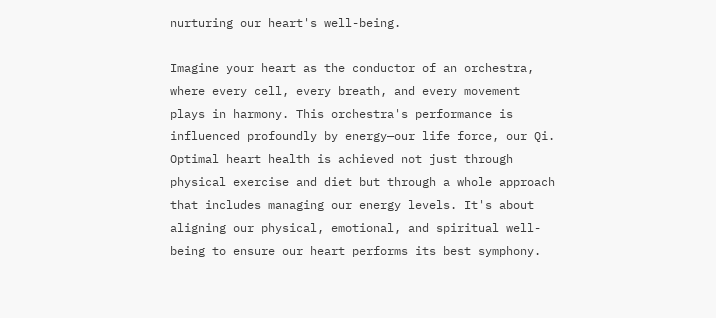nurturing our heart's well-being.

Imagine your heart as the conductor of an orchestra, where every cell, every breath, and every movement plays in harmony. This orchestra's performance is influenced profoundly by energy—our life force, our Qi. Optimal heart health is achieved not just through physical exercise and diet but through a whole approach that includes managing our energy levels. It's about aligning our physical, emotional, and spiritual well-being to ensure our heart performs its best symphony.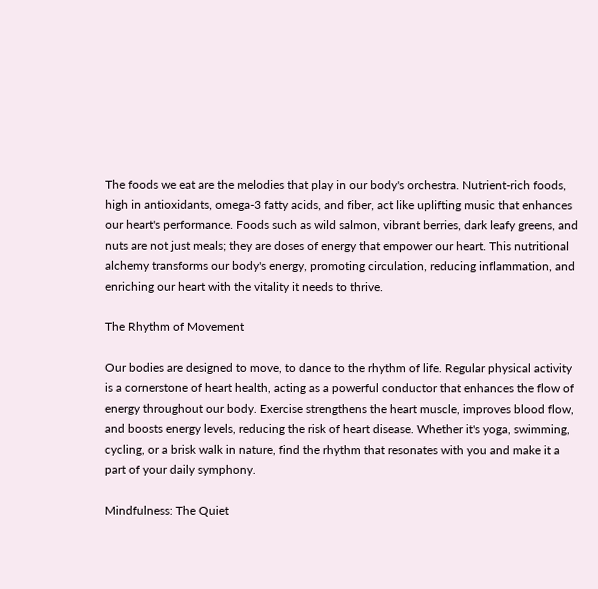The foods we eat are the melodies that play in our body's orchestra. Nutrient-rich foods, high in antioxidants, omega-3 fatty acids, and fiber, act like uplifting music that enhances our heart's performance. Foods such as wild salmon, vibrant berries, dark leafy greens, and nuts are not just meals; they are doses of energy that empower our heart. This nutritional alchemy transforms our body's energy, promoting circulation, reducing inflammation, and enriching our heart with the vitality it needs to thrive.

The Rhythm of Movement

Our bodies are designed to move, to dance to the rhythm of life. Regular physical activity is a cornerstone of heart health, acting as a powerful conductor that enhances the flow of energy throughout our body. Exercise strengthens the heart muscle, improves blood flow, and boosts energy levels, reducing the risk of heart disease. Whether it's yoga, swimming, cycling, or a brisk walk in nature, find the rhythm that resonates with you and make it a part of your daily symphony.

Mindfulness: The Quiet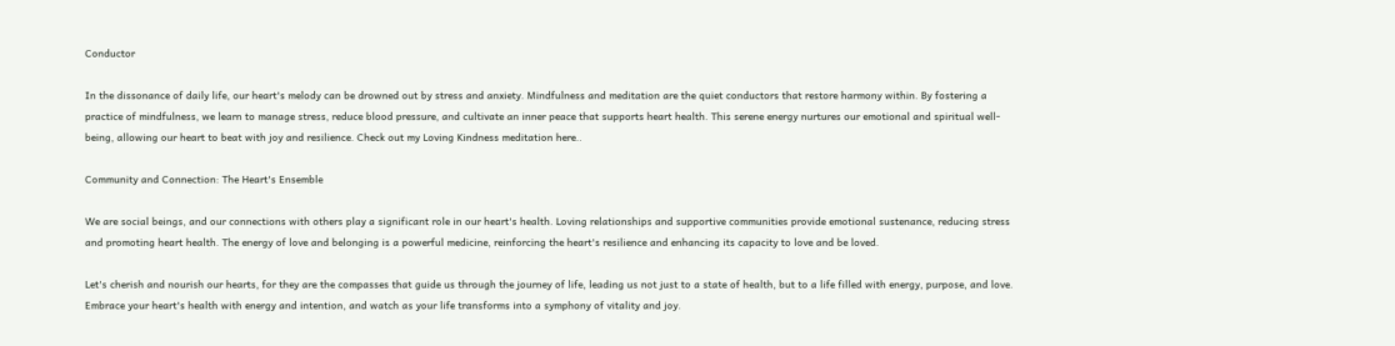Conductor

In the dissonance of daily life, our heart's melody can be drowned out by stress and anxiety. Mindfulness and meditation are the quiet conductors that restore harmony within. By fostering a practice of mindfulness, we learn to manage stress, reduce blood pressure, and cultivate an inner peace that supports heart health. This serene energy nurtures our emotional and spiritual well-being, allowing our heart to beat with joy and resilience. Check out my Loving Kindness meditation here..

Community and Connection: The Heart's Ensemble

We are social beings, and our connections with others play a significant role in our heart's health. Loving relationships and supportive communities provide emotional sustenance, reducing stress and promoting heart health. The energy of love and belonging is a powerful medicine, reinforcing the heart's resilience and enhancing its capacity to love and be loved.

Let's cherish and nourish our hearts, for they are the compasses that guide us through the journey of life, leading us not just to a state of health, but to a life filled with energy, purpose, and love. Embrace your heart's health with energy and intention, and watch as your life transforms into a symphony of vitality and joy.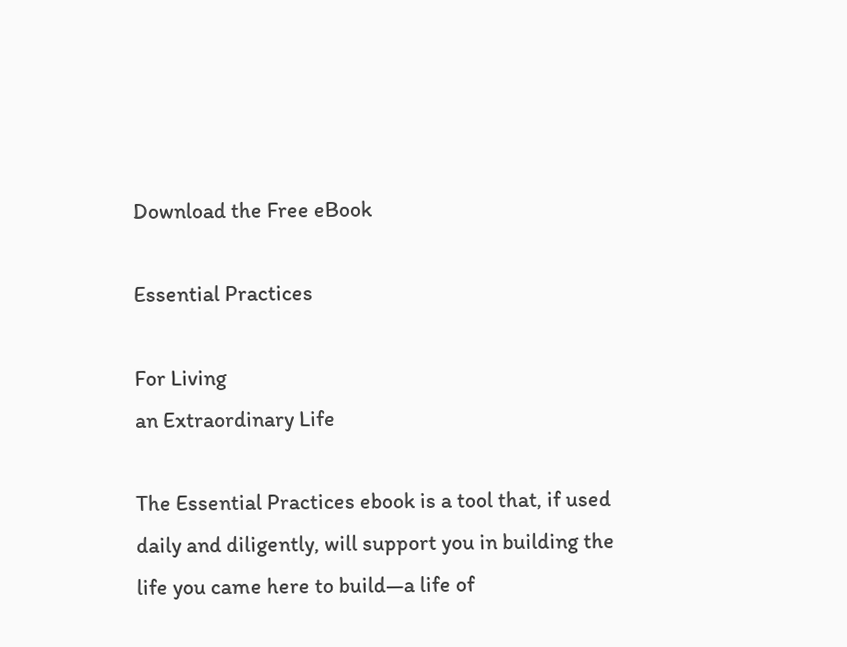Download the Free eBook

Essential Practices

For Living
an Extraordinary Life

The Essential Practices ebook is a tool that, if used daily and diligently, will support you in building the life you came here to build—a life of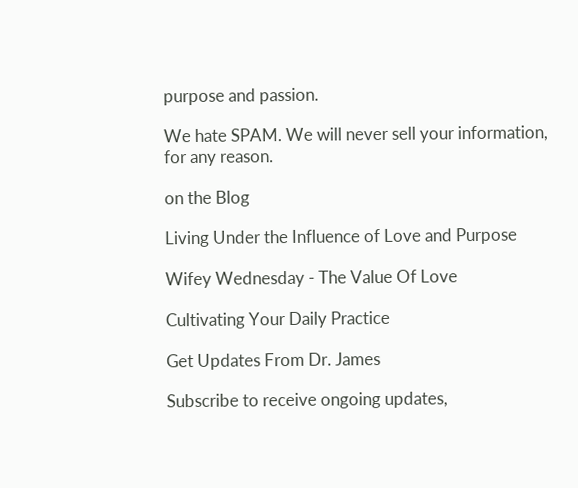purpose and passion.

We hate SPAM. We will never sell your information, for any reason.

on the Blog

Living Under the Influence of Love and Purpose

Wifey Wednesday - The Value Of Love

Cultivating Your Daily Practice

Get Updates From Dr. James

Subscribe to receive ongoing updates,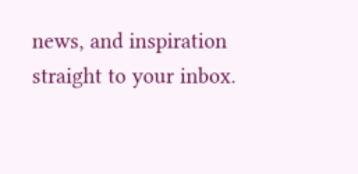news, and inspiration straight to your inbox.